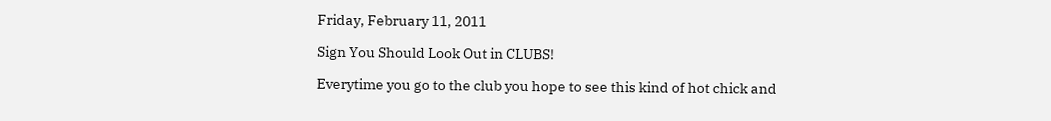Friday, February 11, 2011

Sign You Should Look Out in CLUBS!

Everytime you go to the club you hope to see this kind of hot chick and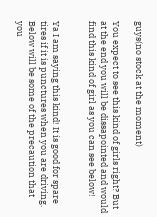guys(no stock at the moment)

You expect to see this kind of girls right? But at the end you will be dissapointed and would find this kind of girl as you can see below!


Ya I am saying this kind! It is good for spare tires if it is punctures when you are driving. Below will be some of the precaution that you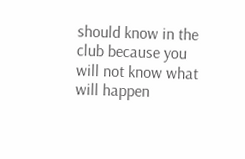should know in the club because you will not know what will happen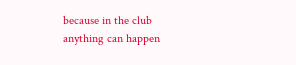because in the club anything can happen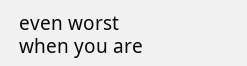even worst when you are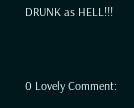DRUNK as HELL!!!


0 Lovely Comment: